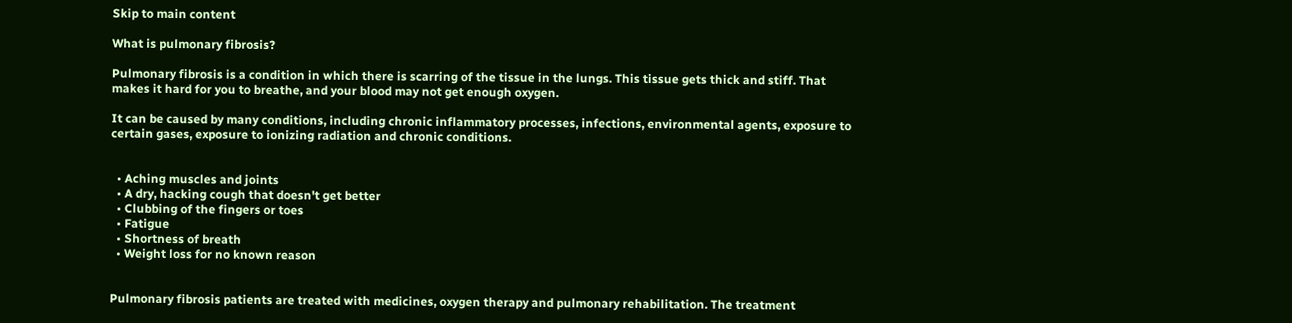Skip to main content

What is pulmonary fibrosis?

Pulmonary fibrosis is a condition in which there is scarring of the tissue in the lungs. This tissue gets thick and stiff. That makes it hard for you to breathe, and your blood may not get enough oxygen.

It can be caused by many conditions, including chronic inflammatory processes, infections, environmental agents, exposure to certain gases, exposure to ionizing radiation and chronic conditions.


  • Aching muscles and joints
  • A dry, hacking cough that doesn't get better
  • Clubbing of the fingers or toes
  • Fatigue
  • Shortness of breath
  • Weight loss for no known reason


Pulmonary fibrosis patients are treated with medicines, oxygen therapy and pulmonary rehabilitation. The treatment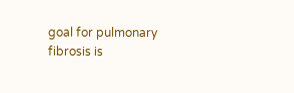goal for pulmonary fibrosis is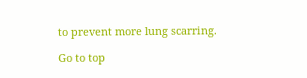to prevent more lung scarring.

Go to top